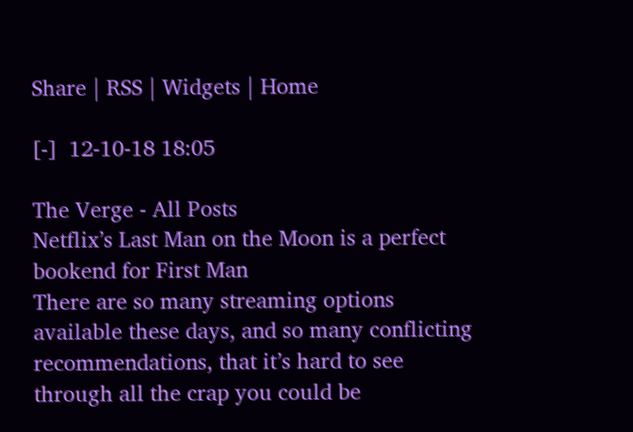Share | RSS | Widgets | Home

[-]  12-10-18 18:05

The Verge - All Posts
Netflix’s Last Man on the Moon is a perfect bookend for First Man
There are so many streaming options available these days, and so many conflicting recommendations, that it’s hard to see through all the crap you could be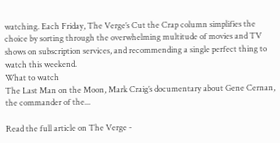watching. Each Friday, The Verge’s Cut the Crap column simplifies the choice by sorting through the overwhelming multitude of movies and TV shows on subscription services, and recommending a single perfect thing to watch this weekend.
What to watch
The Last Man on the Moon, Mark Craig’s documentary about Gene Cernan, the commander of the...

Read the full article on The Verge -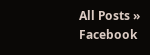All Posts »
Facebook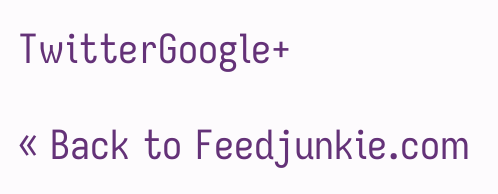TwitterGoogle+

« Back to Feedjunkie.com